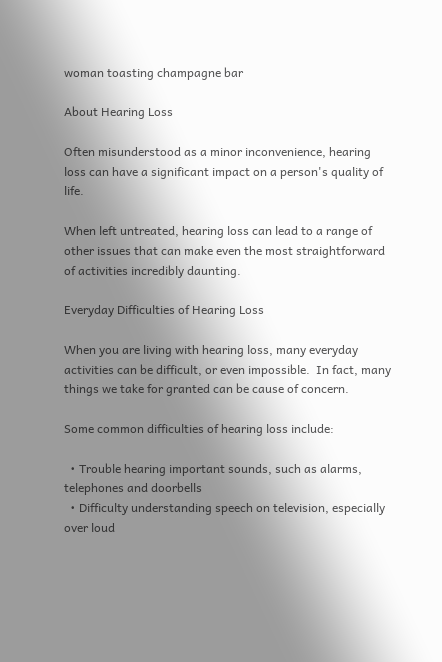woman toasting champagne bar

About Hearing Loss

Often misunderstood as a minor inconvenience, hearing loss can have a significant impact on a person's quality of life.

When left untreated, hearing loss can lead to a range of other issues that can make even the most straightforward of activities incredibly daunting.

Everyday Difficulties of Hearing Loss

When you are living with hearing loss, many everyday activities can be difficult, or even impossible.  In fact, many things we take for granted can be cause of concern.

Some common difficulties of hearing loss include:

  • Trouble hearing important sounds, such as alarms, telephones and doorbells
  • Difficulty understanding speech on television, especially over loud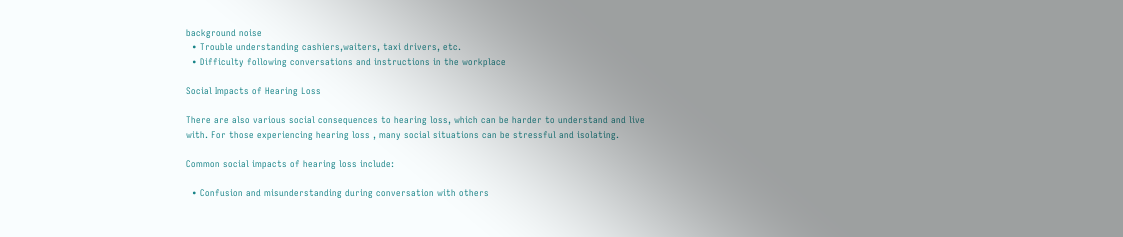background noise
  • Trouble understanding cashiers,waiters, taxi drivers, etc.
  • Difficulty following conversations and instructions in the workplace

Social Impacts of Hearing Loss

There are also various social consequences to hearing loss, which can be harder to understand and live with. For those experiencing hearing loss , many social situations can be stressful and isolating.

Common social impacts of hearing loss include:

  • Confusion and misunderstanding during conversation with others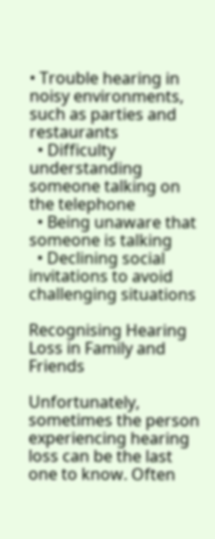• Trouble hearing in noisy environments, such as parties and restaurants
  • Difficulty understanding someone talking on the telephone
  • Being unaware that someone is talking
  • Declining social invitations to avoid challenging situations

Recognising Hearing Loss in Family and Friends

Unfortunately, sometimes the person experiencing hearing loss can be the last one to know. Often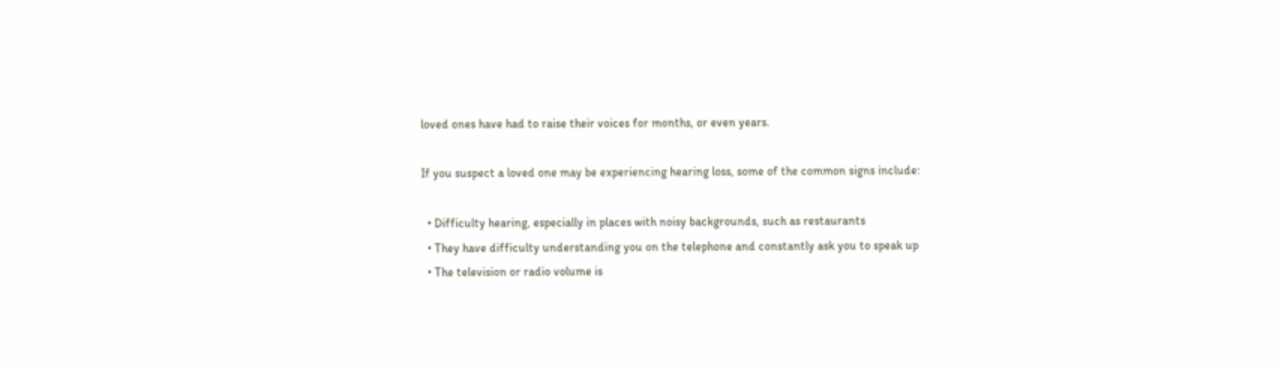loved ones have had to raise their voices for months, or even years.

If you suspect a loved one may be experiencing hearing loss, some of the common signs include:

  • Difficulty hearing, especially in places with noisy backgrounds, such as restaurants
  • They have difficulty understanding you on the telephone and constantly ask you to speak up
  • The television or radio volume is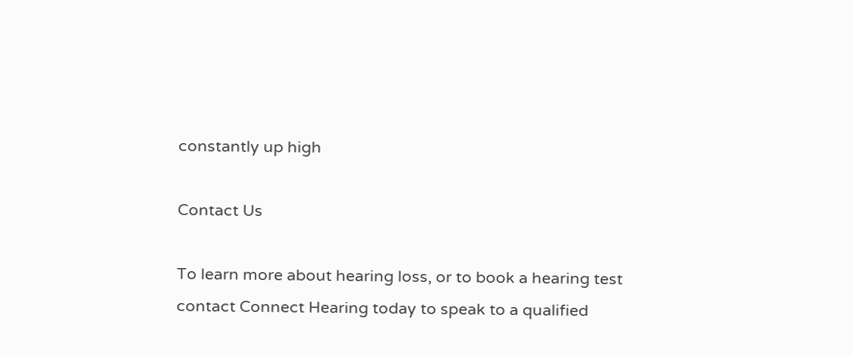constantly up high

Contact Us

To learn more about hearing loss, or to book a hearing test contact Connect Hearing today to speak to a qualified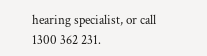hearing specialist, or call 1300 362 231.